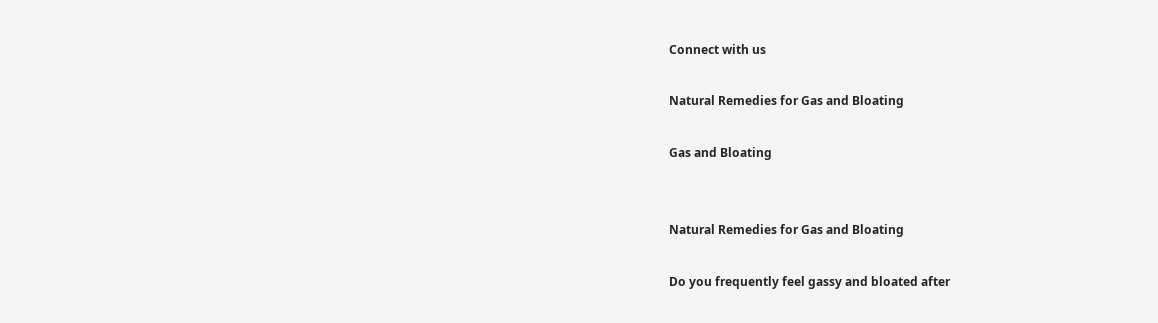Connect with us

Natural Remedies for Gas and Bloating

Gas and Bloating


Natural Remedies for Gas and Bloating

Do you frequently feel gassy and bloated after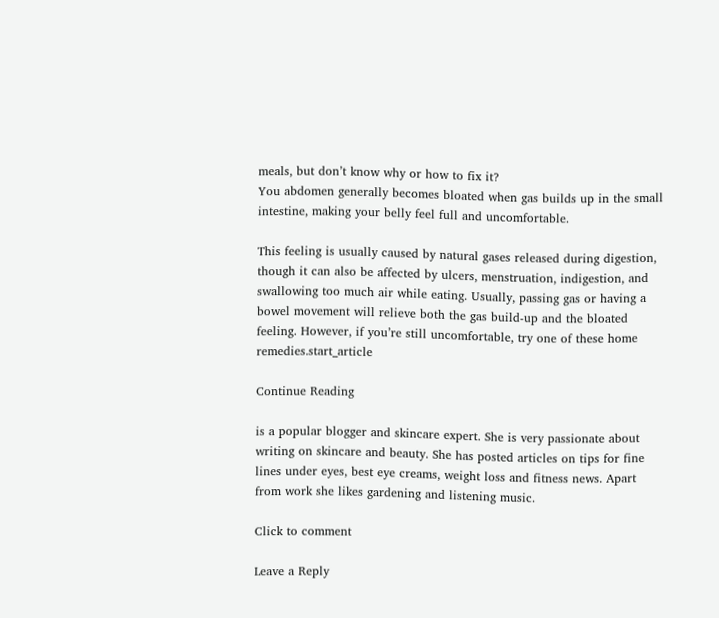meals, but don’t know why or how to fix it?
You abdomen generally becomes bloated when gas builds up in the small intestine, making your belly feel full and uncomfortable.

This feeling is usually caused by natural gases released during digestion, though it can also be affected by ulcers, menstruation, indigestion, and swallowing too much air while eating. Usually, passing gas or having a bowel movement will relieve both the gas build-up and the bloated feeling. However, if you’re still uncomfortable, try one of these home remedies.start_article

Continue Reading

is a popular blogger and skincare expert. She is very passionate about writing on skincare and beauty. She has posted articles on tips for fine lines under eyes, best eye creams, weight loss and fitness news. Apart from work she likes gardening and listening music.

Click to comment

Leave a Reply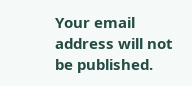Your email address will not be published.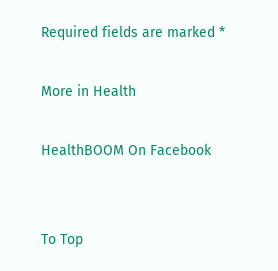Required fields are marked *

More in Health

HealthBOOM On Facebook


To Top